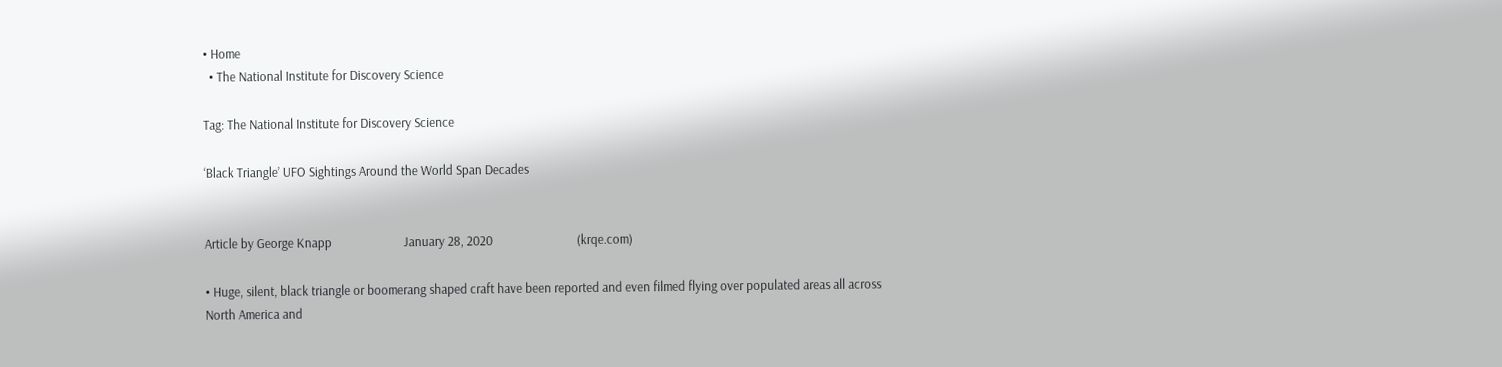• Home
  • The National Institute for Discovery Science

Tag: The National Institute for Discovery Science

‘Black Triangle’ UFO Sightings Around the World Span Decades


Article by George Knapp                        January 28, 2020                            (krqe.com)

• Huge, silent, black triangle or boomerang shaped craft have been reported and even filmed flying over populated areas all across North America and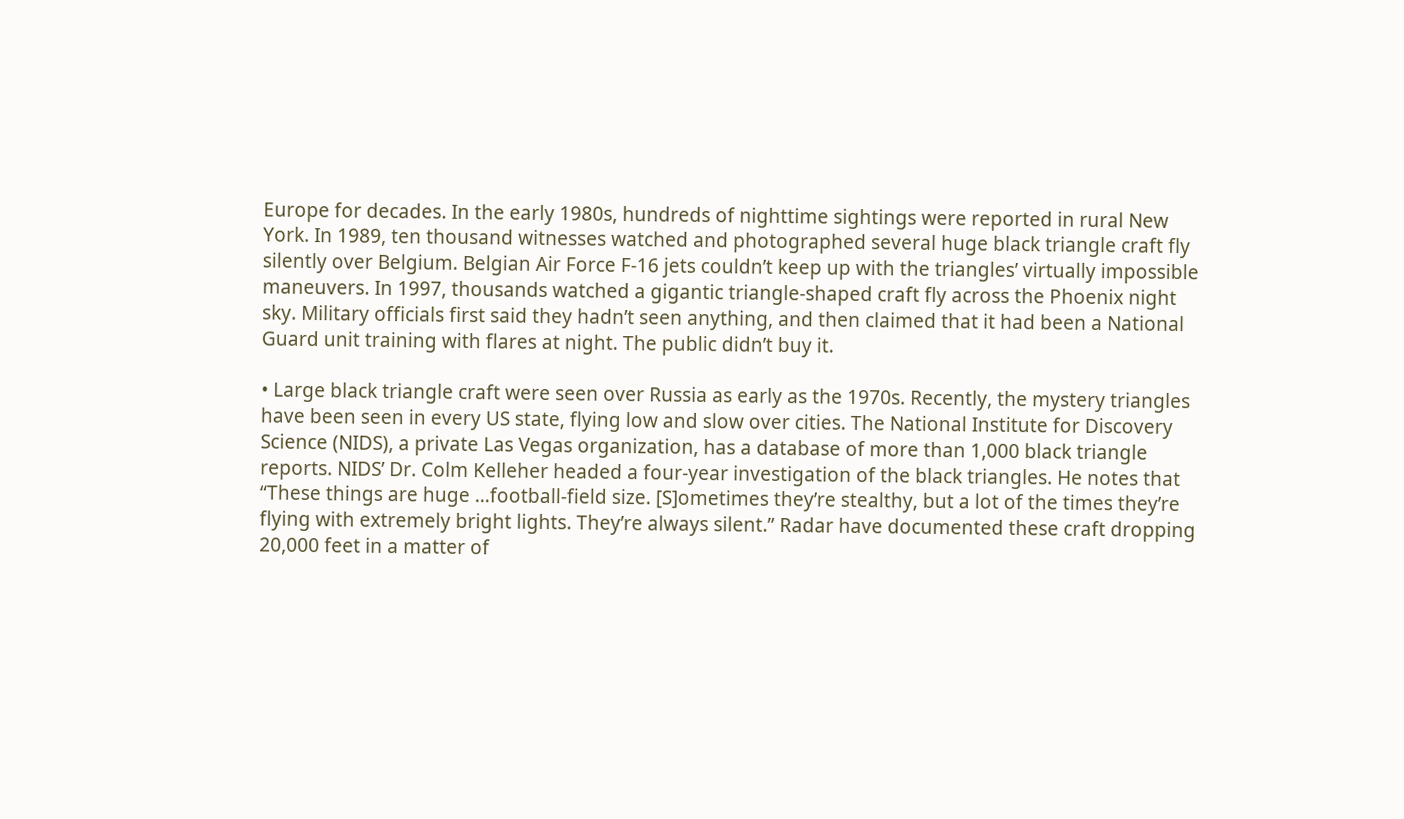Europe for decades. In the early 1980s, hundreds of nighttime sightings were reported in rural New York. In 1989, ten thousand witnesses watched and photographed several huge black triangle craft fly silently over Belgium. Belgian Air Force F-16 jets couldn’t keep up with the triangles’ virtually impossible maneuvers. In 1997, thousands watched a gigantic triangle-shaped craft fly across the Phoenix night sky. Military officials first said they hadn’t seen anything, and then claimed that it had been a National Guard unit training with flares at night. The public didn’t buy it.

• Large black triangle craft were seen over Russia as early as the 1970s. Recently, the mystery triangles have been seen in every US state, flying low and slow over cities. The National Institute for Discovery Science (NIDS), a private Las Vegas organization, has a database of more than 1,000 black triangle reports. NIDS’ Dr. Colm Kelleher headed a four-year investigation of the black triangles. He notes that “These things are huge …football-field size. [S]ometimes they’re stealthy, but a lot of the times they’re flying with extremely bright lights. They’re always silent.” Radar have documented these craft dropping 20,000 feet in a matter of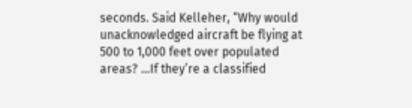seconds. Said Kelleher, “Why would unacknowledged aircraft be flying at 500 to 1,000 feet over populated areas? …If they’re a classified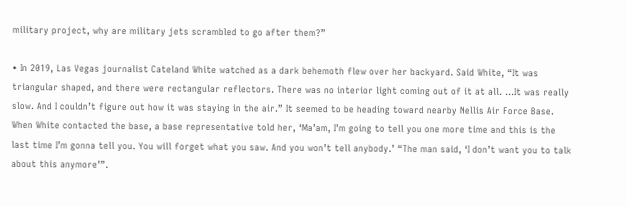military project, why are military jets scrambled to go after them?”

• In 2019, Las Vegas journalist Cateland White watched as a dark behemoth flew over her backyard. Said White, “It was triangular shaped, and there were rectangular reflectors. There was no interior light coming out of it at all. …It was really slow. And I couldn’t figure out how it was staying in the air.” It seemed to be heading toward nearby Nellis Air Force Base. When White contacted the base, a base representative told her, ‘Ma’am, I’m going to tell you one more time and this is the last time I’m gonna tell you. You will forget what you saw. And you won’t tell anybody.’ “The man said, ‘I don’t want you to talk about this anymore’”.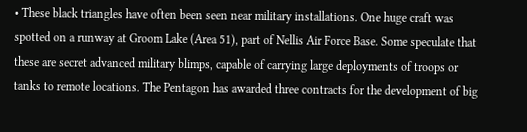• These black triangles have often been seen near military installations. One huge craft was spotted on a runway at Groom Lake (Area 51), part of Nellis Air Force Base. Some speculate that these are secret advanced military blimps, capable of carrying large deployments of troops or tanks to remote locations. The Pentagon has awarded three contracts for the development of big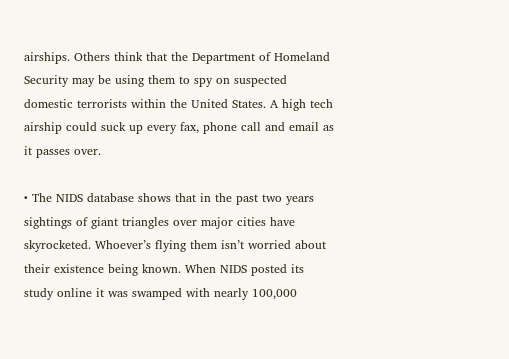airships. Others think that the Department of Homeland Security may be using them to spy on suspected domestic terrorists within the United States. A high tech airship could suck up every fax, phone call and email as it passes over.

• The NIDS database shows that in the past two years sightings of giant triangles over major cities have skyrocketed. Whoever’s flying them isn’t worried about their existence being known. When NIDS posted its study online it was swamped with nearly 100,000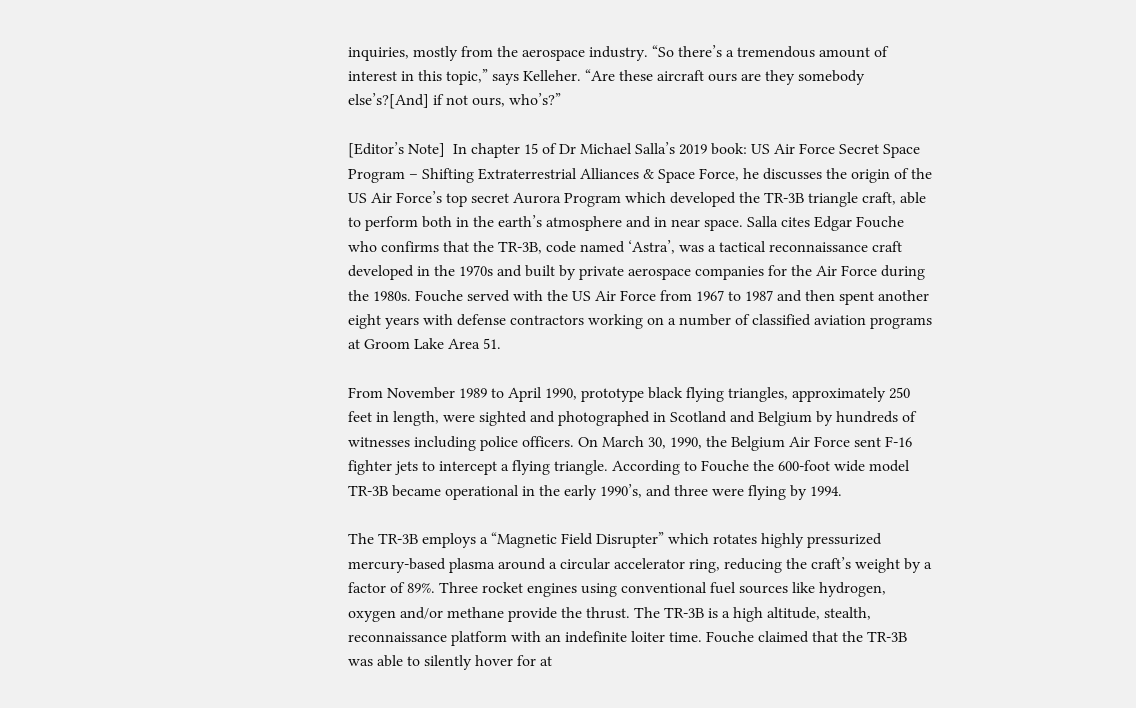inquiries, mostly from the aerospace industry. “So there’s a tremendous amount of interest in this topic,” says Kelleher. “Are these aircraft ours are they somebody else’s?[And] if not ours, who’s?”

[Editor’s Note]  In chapter 15 of Dr Michael Salla’s 2019 book: US Air Force Secret Space Program – Shifting Extraterrestrial Alliances & Space Force, he discusses the origin of the US Air Force’s top secret Aurora Program which developed the TR-3B triangle craft, able to perform both in the earth’s atmosphere and in near space. Salla cites Edgar Fouche who confirms that the TR-3B, code named ‘Astra’, was a tactical reconnaissance craft developed in the 1970s and built by private aerospace companies for the Air Force during the 1980s. Fouche served with the US Air Force from 1967 to 1987 and then spent another eight years with defense contractors working on a number of classified aviation programs at Groom Lake Area 51.

From November 1989 to April 1990, prototype black flying triangles, approximately 250 feet in length, were sighted and photographed in Scotland and Belgium by hundreds of witnesses including police officers. On March 30, 1990, the Belgium Air Force sent F-16 fighter jets to intercept a flying triangle. According to Fouche the 600-foot wide model TR-3B became operational in the early 1990’s, and three were flying by 1994.

The TR-3B employs a “Magnetic Field Disrupter” which rotates highly pressurized mercury-based plasma around a circular accelerator ring, reducing the craft’s weight by a factor of 89%. Three rocket engines using conventional fuel sources like hydrogen, oxygen and/or methane provide the thrust. The TR-3B is a high altitude, stealth, reconnaissance platform with an indefinite loiter time. Fouche claimed that the TR-3B was able to silently hover for at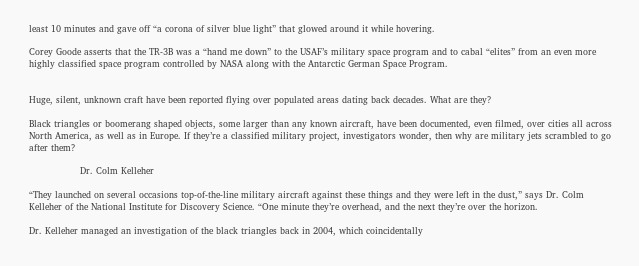least 10 minutes and gave off “a corona of silver blue light” that glowed around it while hovering.

Corey Goode asserts that the TR-3B was a “hand me down” to the USAF’s military space program and to cabal “elites” from an even more highly classified space program controlled by NASA along with the Antarctic German Space Program.


Huge, silent, unknown craft have been reported flying over populated areas dating back decades. What are they?

Black triangles or boomerang shaped objects, some larger than any known aircraft, have been documented, even filmed, over cities all across North America, as well as in Europe. If they’re a classified military project, investigators wonder, then why are military jets scrambled to go after them?

                 Dr. Colm Kelleher

“They launched on several occasions top-of-the-line military aircraft against these things and they were left in the dust,” says Dr. Colm Kelleher of the National Institute for Discovery Science. “One minute they’re overhead, and the next they’re over the horizon.

Dr. Kelleher managed an investigation of the black triangles back in 2004, which coincidentally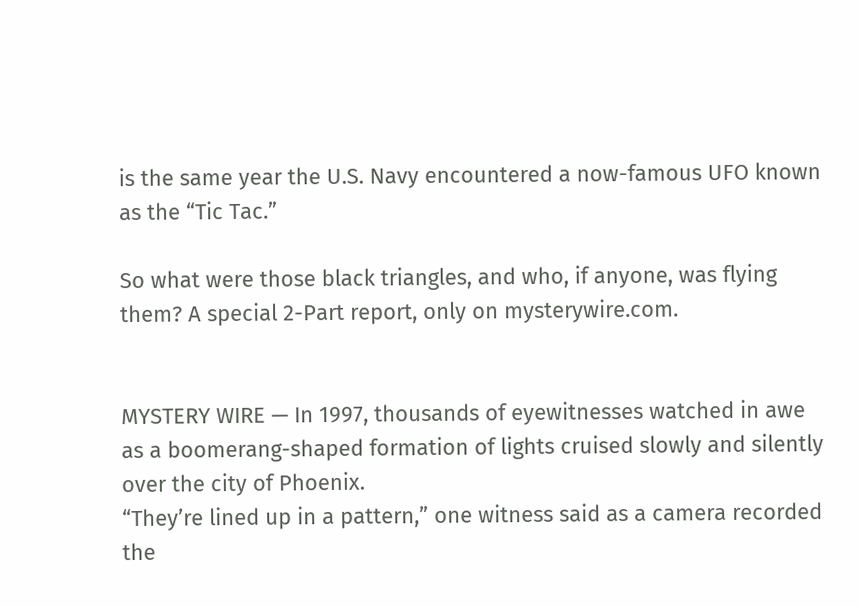is the same year the U.S. Navy encountered a now-famous UFO known as the “Tic Tac.”

So what were those black triangles, and who, if anyone, was flying them? A special 2-Part report, only on mysterywire.com.


MYSTERY WIRE — In 1997, thousands of eyewitnesses watched in awe as a boomerang-shaped formation of lights cruised slowly and silently over the city of Phoenix.
“They’re lined up in a pattern,” one witness said as a camera recorded the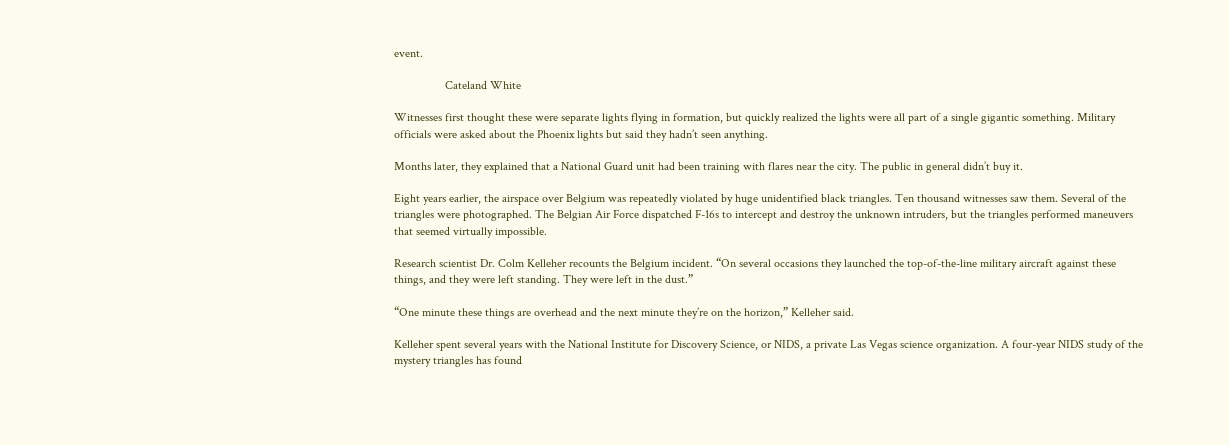event.

                 Cateland White

Witnesses first thought these were separate lights flying in formation, but quickly realized the lights were all part of a single gigantic something. Military officials were asked about the Phoenix lights but said they hadn’t seen anything.

Months later, they explained that a National Guard unit had been training with flares near the city. The public in general didn’t buy it.

Eight years earlier, the airspace over Belgium was repeatedly violated by huge unidentified black triangles. Ten thousand witnesses saw them. Several of the triangles were photographed. The Belgian Air Force dispatched F-16s to intercept and destroy the unknown intruders, but the triangles performed maneuvers that seemed virtually impossible.

Research scientist Dr. Colm Kelleher recounts the Belgium incident. “On several occasions they launched the top-of-the-line military aircraft against these things, and they were left standing. They were left in the dust.”

“One minute these things are overhead and the next minute they’re on the horizon,” Kelleher said.

Kelleher spent several years with the National Institute for Discovery Science, or NIDS, a private Las Vegas science organization. A four-year NIDS study of the mystery triangles has found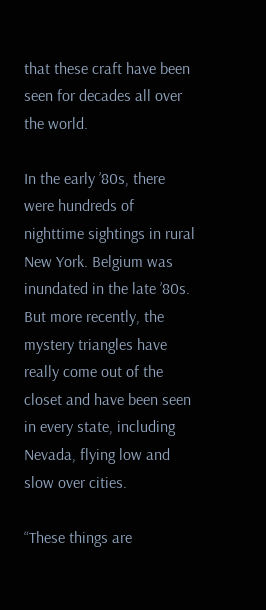that these craft have been seen for decades all over the world.

In the early ’80s, there were hundreds of nighttime sightings in rural New York. Belgium was inundated in the late ’80s. But more recently, the mystery triangles have really come out of the closet and have been seen in every state, including Nevada, flying low and slow over cities.

“These things are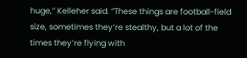huge,” Kelleher said. “These things are football-field size, sometimes they’re stealthy, but a lot of the times they’re flying with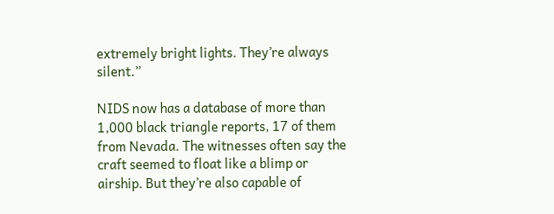extremely bright lights. They’re always silent.”

NIDS now has a database of more than 1,000 black triangle reports, 17 of them from Nevada. The witnesses often say the craft seemed to float like a blimp or airship. But they’re also capable of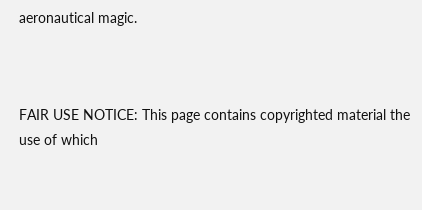aeronautical magic.



FAIR USE NOTICE: This page contains copyrighted material the use of which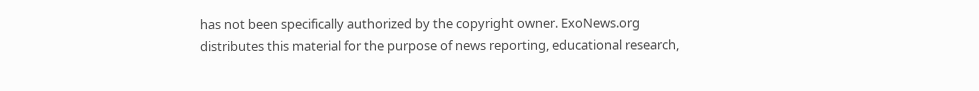has not been specifically authorized by the copyright owner. ExoNews.org distributes this material for the purpose of news reporting, educational research,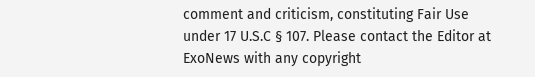comment and criticism, constituting Fair Use under 17 U.S.C § 107. Please contact the Editor at ExoNews with any copyright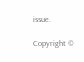issue.

Copyright ©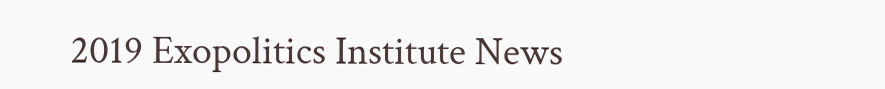2019 Exopolitics Institute News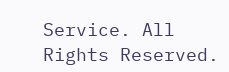Service. All Rights Reserved.